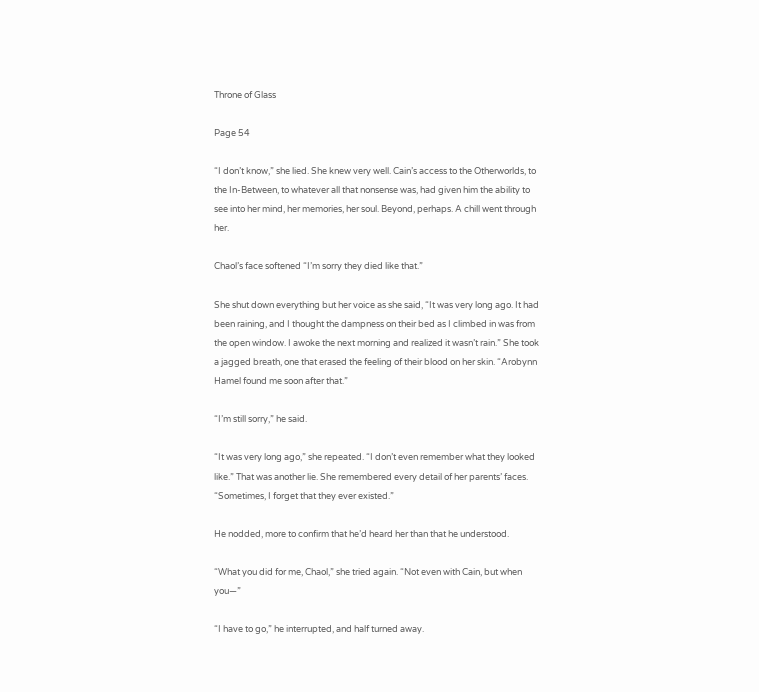Throne of Glass

Page 54

“I don’t know,” she lied. She knew very well. Cain’s access to the Otherworlds, to the In-Between, to whatever all that nonsense was, had given him the ability to see into her mind, her memories, her soul. Beyond, perhaps. A chill went through her.

Chaol’s face softened “I’m sorry they died like that.”

She shut down everything but her voice as she said, “It was very long ago. It had been raining, and I thought the dampness on their bed as I climbed in was from the open window. I awoke the next morning and realized it wasn’t rain.” She took a jagged breath, one that erased the feeling of their blood on her skin. “Arobynn Hamel found me soon after that.”

“I’m still sorry,” he said.

“It was very long ago,” she repeated. “I don’t even remember what they looked like.” That was another lie. She remembered every detail of her parents’ faces. “Sometimes, I forget that they ever existed.”

He nodded, more to confirm that he’d heard her than that he understood.

“What you did for me, Chaol,” she tried again. “Not even with Cain, but when you—”

“I have to go,” he interrupted, and half turned away.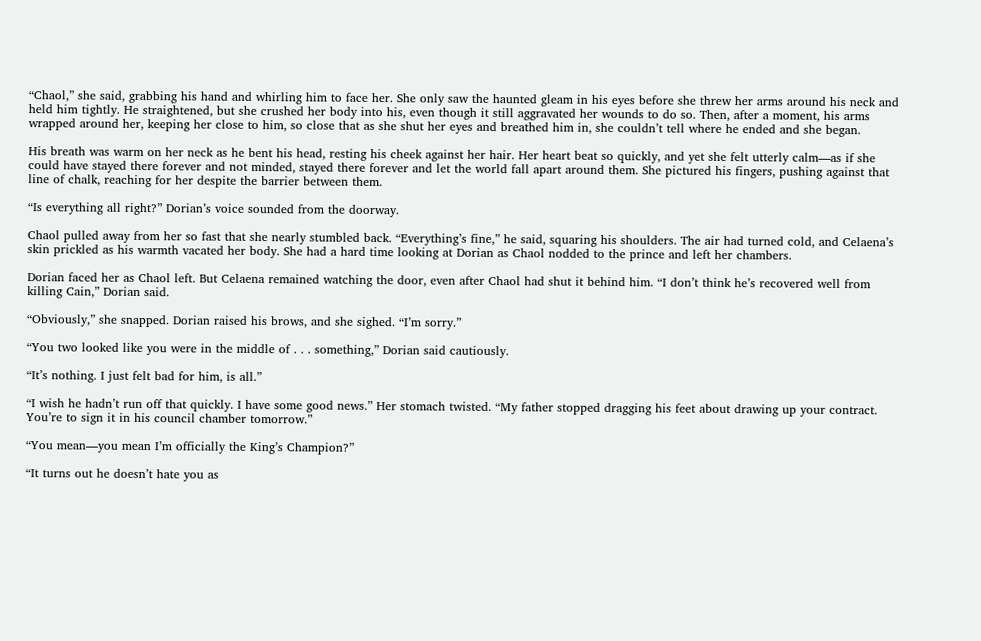“Chaol,” she said, grabbing his hand and whirling him to face her. She only saw the haunted gleam in his eyes before she threw her arms around his neck and held him tightly. He straightened, but she crushed her body into his, even though it still aggravated her wounds to do so. Then, after a moment, his arms wrapped around her, keeping her close to him, so close that as she shut her eyes and breathed him in, she couldn’t tell where he ended and she began.

His breath was warm on her neck as he bent his head, resting his cheek against her hair. Her heart beat so quickly, and yet she felt utterly calm—as if she could have stayed there forever and not minded, stayed there forever and let the world fall apart around them. She pictured his fingers, pushing against that line of chalk, reaching for her despite the barrier between them.

“Is everything all right?” Dorian’s voice sounded from the doorway.

Chaol pulled away from her so fast that she nearly stumbled back. “Everything’s fine,” he said, squaring his shoulders. The air had turned cold, and Celaena’s skin prickled as his warmth vacated her body. She had a hard time looking at Dorian as Chaol nodded to the prince and left her chambers.

Dorian faced her as Chaol left. But Celaena remained watching the door, even after Chaol had shut it behind him. “I don’t think he’s recovered well from killing Cain,” Dorian said.

“Obviously,” she snapped. Dorian raised his brows, and she sighed. “I’m sorry.”

“You two looked like you were in the middle of . . . something,” Dorian said cautiously.

“It’s nothing. I just felt bad for him, is all.”

“I wish he hadn’t run off that quickly. I have some good news.” Her stomach twisted. “My father stopped dragging his feet about drawing up your contract. You’re to sign it in his council chamber tomorrow.”

“You mean—you mean I’m officially the King’s Champion?”

“It turns out he doesn’t hate you as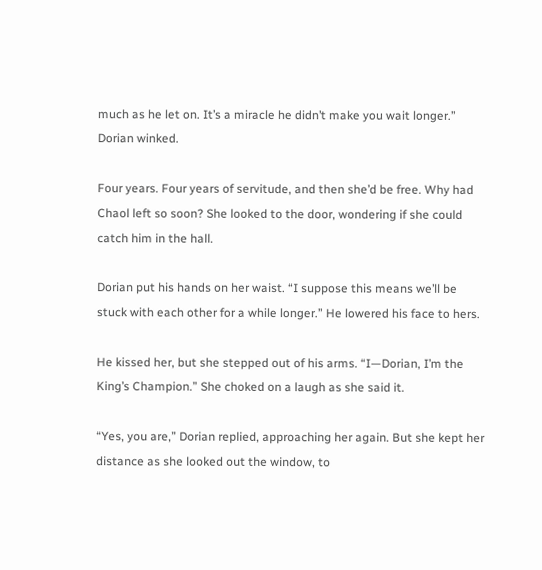much as he let on. It’s a miracle he didn’t make you wait longer.” Dorian winked.

Four years. Four years of servitude, and then she’d be free. Why had Chaol left so soon? She looked to the door, wondering if she could catch him in the hall.

Dorian put his hands on her waist. “I suppose this means we’ll be stuck with each other for a while longer.” He lowered his face to hers.

He kissed her, but she stepped out of his arms. “I—Dorian, I’m the King’s Champion.” She choked on a laugh as she said it.

“Yes, you are,” Dorian replied, approaching her again. But she kept her distance as she looked out the window, to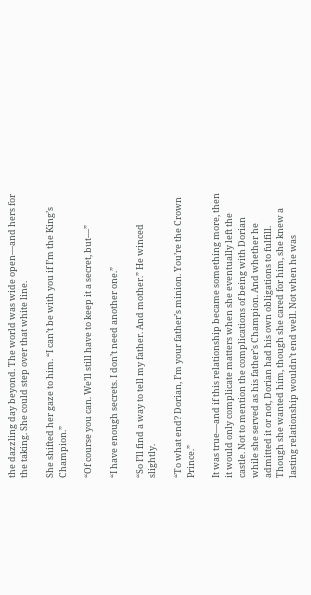the dazzling day beyond. The world was wide open—and hers for the taking. She could step over that white line.

She shifted her gaze to him. “I can’t be with you if I’m the King’s Champion.”

“Of course you can. We’ll still have to keep it a secret, but—”

“I have enough secrets. I don’t need another one.”

“So I’ll find a way to tell my father. And mother.” He winced slightly.

“To what end? Dorian, I’m your father’s minion. You’re the Crown Prince.”

It was true—and if this relationship became something more, then it would only complicate matters when she eventually left the castle. Not to mention the complications of being with Dorian while she served as his father’s Champion. And whether he admitted it or not, Dorian had his own obligations to fulfill. Though she wanted him, though she cared for him, she knew a lasting relationship wouldn’t end well. Not when he was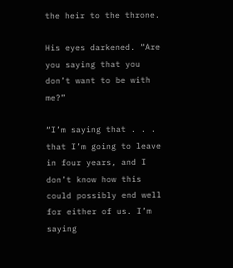the heir to the throne.

His eyes darkened. “Are you saying that you don’t want to be with me?”

“I’m saying that . . . that I’m going to leave in four years, and I don’t know how this could possibly end well for either of us. I’m saying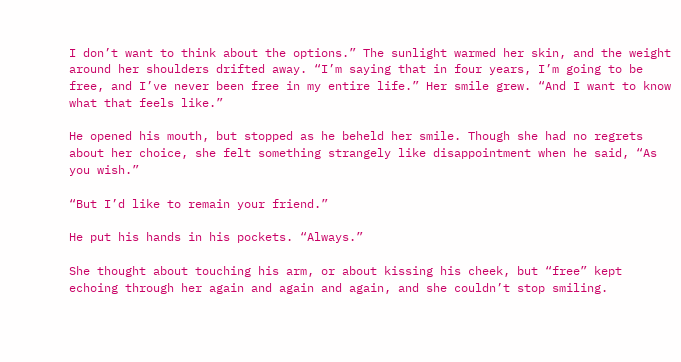I don’t want to think about the options.” The sunlight warmed her skin, and the weight around her shoulders drifted away. “I’m saying that in four years, I’m going to be free, and I’ve never been free in my entire life.” Her smile grew. “And I want to know what that feels like.”

He opened his mouth, but stopped as he beheld her smile. Though she had no regrets about her choice, she felt something strangely like disappointment when he said, “As you wish.”

“But I’d like to remain your friend.”

He put his hands in his pockets. “Always.”

She thought about touching his arm, or about kissing his cheek, but “free” kept echoing through her again and again and again, and she couldn’t stop smiling.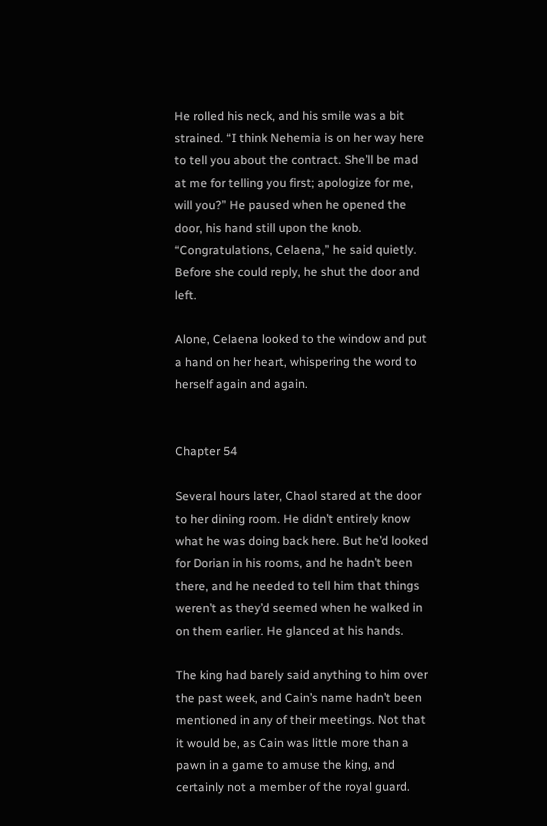He rolled his neck, and his smile was a bit strained. “I think Nehemia is on her way here to tell you about the contract. She’ll be mad at me for telling you first; apologize for me, will you?” He paused when he opened the door, his hand still upon the knob. “Congratulations, Celaena,” he said quietly. Before she could reply, he shut the door and left.

Alone, Celaena looked to the window and put a hand on her heart, whispering the word to herself again and again.


Chapter 54

Several hours later, Chaol stared at the door to her dining room. He didn’t entirely know what he was doing back here. But he’d looked for Dorian in his rooms, and he hadn’t been there, and he needed to tell him that things weren’t as they’d seemed when he walked in on them earlier. He glanced at his hands.

The king had barely said anything to him over the past week, and Cain’s name hadn’t been mentioned in any of their meetings. Not that it would be, as Cain was little more than a pawn in a game to amuse the king, and certainly not a member of the royal guard.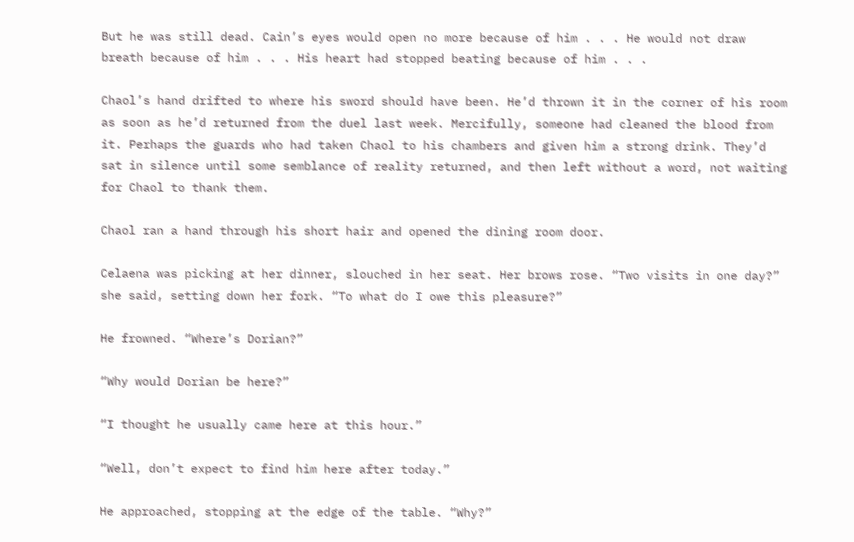But he was still dead. Cain’s eyes would open no more because of him . . . He would not draw breath because of him . . . His heart had stopped beating because of him . . .

Chaol’s hand drifted to where his sword should have been. He’d thrown it in the corner of his room as soon as he’d returned from the duel last week. Mercifully, someone had cleaned the blood from it. Perhaps the guards who had taken Chaol to his chambers and given him a strong drink. They’d sat in silence until some semblance of reality returned, and then left without a word, not waiting for Chaol to thank them.

Chaol ran a hand through his short hair and opened the dining room door.

Celaena was picking at her dinner, slouched in her seat. Her brows rose. “Two visits in one day?” she said, setting down her fork. “To what do I owe this pleasure?”

He frowned. “Where’s Dorian?”

“Why would Dorian be here?”

“I thought he usually came here at this hour.”

“Well, don’t expect to find him here after today.”

He approached, stopping at the edge of the table. “Why?”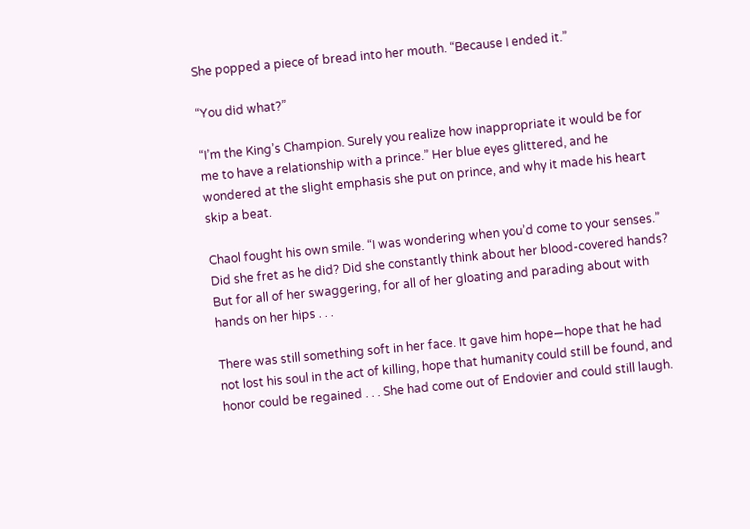She popped a piece of bread into her mouth. “Because I ended it.”

“You did what?”

“I’m the King’s Champion. Surely you realize how inappropriate it would be for me to have a relationship with a prince.” Her blue eyes glittered, and he wondered at the slight emphasis she put on prince, and why it made his heart skip a beat.

Chaol fought his own smile. “I was wondering when you’d come to your senses.” Did she fret as he did? Did she constantly think about her blood-covered hands? But for all of her swaggering, for all of her gloating and parading about with hands on her hips . . .

There was still something soft in her face. It gave him hope—hope that he had not lost his soul in the act of killing, hope that humanity could still be found, and honor could be regained . . . She had come out of Endovier and could still laugh.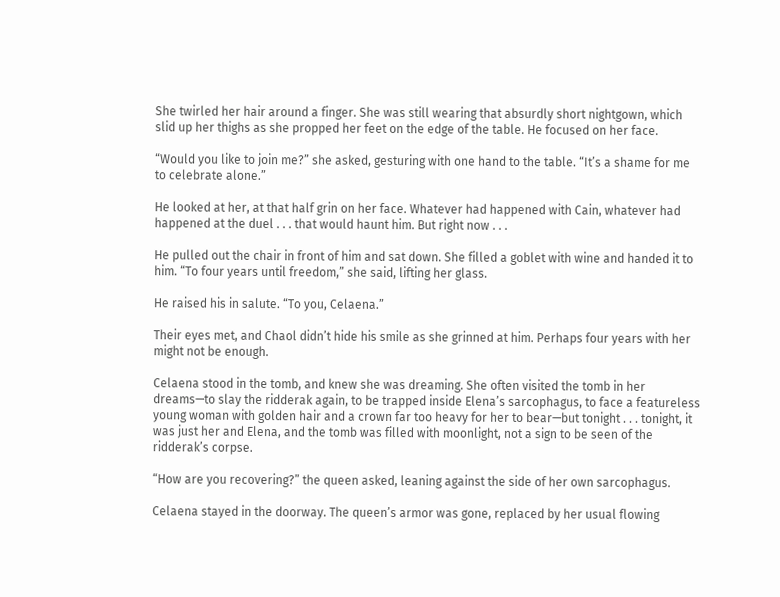She twirled her hair around a finger. She was still wearing that absurdly short nightgown, which slid up her thighs as she propped her feet on the edge of the table. He focused on her face.

“Would you like to join me?” she asked, gesturing with one hand to the table. “It’s a shame for me to celebrate alone.”

He looked at her, at that half grin on her face. Whatever had happened with Cain, whatever had happened at the duel . . . that would haunt him. But right now . . .

He pulled out the chair in front of him and sat down. She filled a goblet with wine and handed it to him. “To four years until freedom,” she said, lifting her glass.

He raised his in salute. “To you, Celaena.”

Their eyes met, and Chaol didn’t hide his smile as she grinned at him. Perhaps four years with her might not be enough.

Celaena stood in the tomb, and knew she was dreaming. She often visited the tomb in her dreams—to slay the ridderak again, to be trapped inside Elena’s sarcophagus, to face a featureless young woman with golden hair and a crown far too heavy for her to bear—but tonight . . . tonight, it was just her and Elena, and the tomb was filled with moonlight, not a sign to be seen of the ridderak’s corpse.

“How are you recovering?” the queen asked, leaning against the side of her own sarcophagus.

Celaena stayed in the doorway. The queen’s armor was gone, replaced by her usual flowing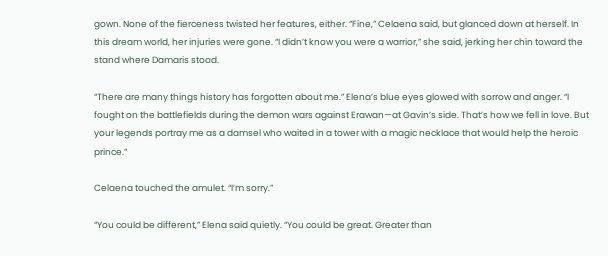gown. None of the fierceness twisted her features, either. “Fine,” Celaena said, but glanced down at herself. In this dream world, her injuries were gone. “I didn’t know you were a warrior,” she said, jerking her chin toward the stand where Damaris stood.

“There are many things history has forgotten about me.” Elena’s blue eyes glowed with sorrow and anger. “I fought on the battlefields during the demon wars against Erawan—at Gavin’s side. That’s how we fell in love. But your legends portray me as a damsel who waited in a tower with a magic necklace that would help the heroic prince.”

Celaena touched the amulet. “I’m sorry.”

“You could be different,” Elena said quietly. “You could be great. Greater than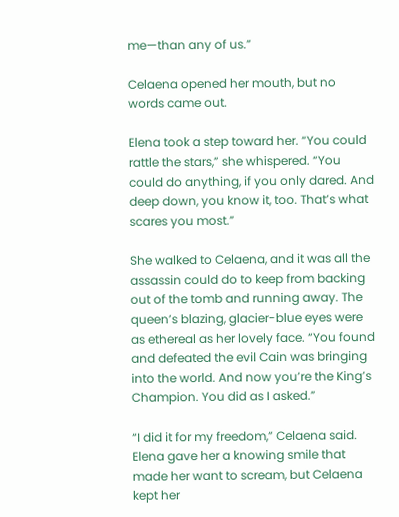me—than any of us.”

Celaena opened her mouth, but no words came out.

Elena took a step toward her. “You could rattle the stars,” she whispered. “You could do anything, if you only dared. And deep down, you know it, too. That’s what scares you most.”

She walked to Celaena, and it was all the assassin could do to keep from backing out of the tomb and running away. The queen’s blazing, glacier-blue eyes were as ethereal as her lovely face. “You found and defeated the evil Cain was bringing into the world. And now you’re the King’s Champion. You did as I asked.”

“I did it for my freedom,” Celaena said. Elena gave her a knowing smile that made her want to scream, but Celaena kept her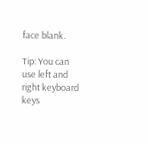face blank.

Tip: You can use left and right keyboard keys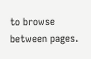to browse between pages.